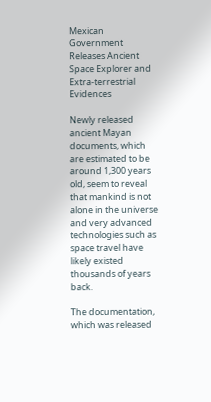Mexican Government Releases Ancient Space Explorer and Extra-terrestrial Evidences

Newly released ancient Mayan documents, which are estimated to be around 1,300 years old, seem to reveal that mankind is not alone in the universe and very advanced technologies such as space travel have likely existed thousands of years back.

The documentation, which was released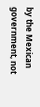by the Mexican government, not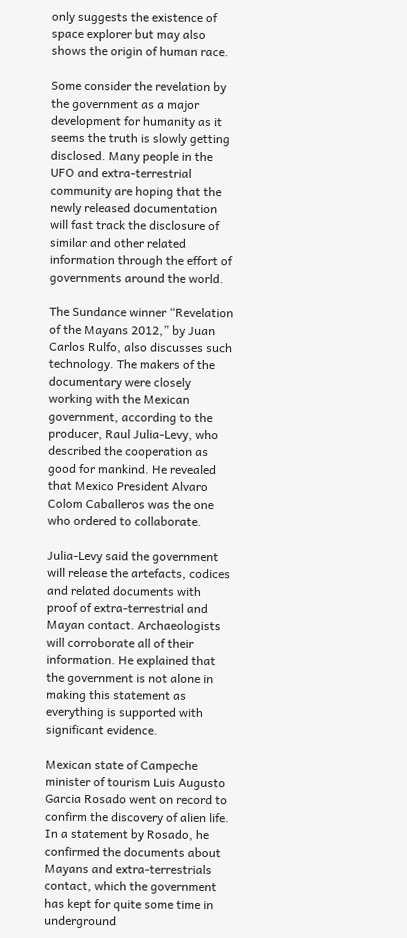only suggests the existence of space explorer but may also shows the origin of human race.

Some consider the revelation by the government as a major development for humanity as it seems the truth is slowly getting disclosed. Many people in the UFO and extra-terrestrial community are hoping that the newly released documentation will fast track the disclosure of similar and other related information through the effort of governments around the world.

The Sundance winner “Revelation of the Mayans 2012,” by Juan Carlos Rulfo, also discusses such technology. The makers of the documentary were closely working with the Mexican government, according to the producer, Raul Julia-Levy, who described the cooperation as good for mankind. He revealed that Mexico President Alvaro Colom Caballeros was the one who ordered to collaborate.

Julia-Levy said the government will release the artefacts, codices and related documents with proof of extra-terrestrial and Mayan contact. Archaeologists will corroborate all of their information. He explained that the government is not alone in making this statement as everything is supported with significant evidence.

Mexican state of Campeche minister of tourism Luis Augusto Garcia Rosado went on record to confirm the discovery of alien life. In a statement by Rosado, he confirmed the documents about Mayans and extra-terrestrials contact, which the government has kept for quite some time in underground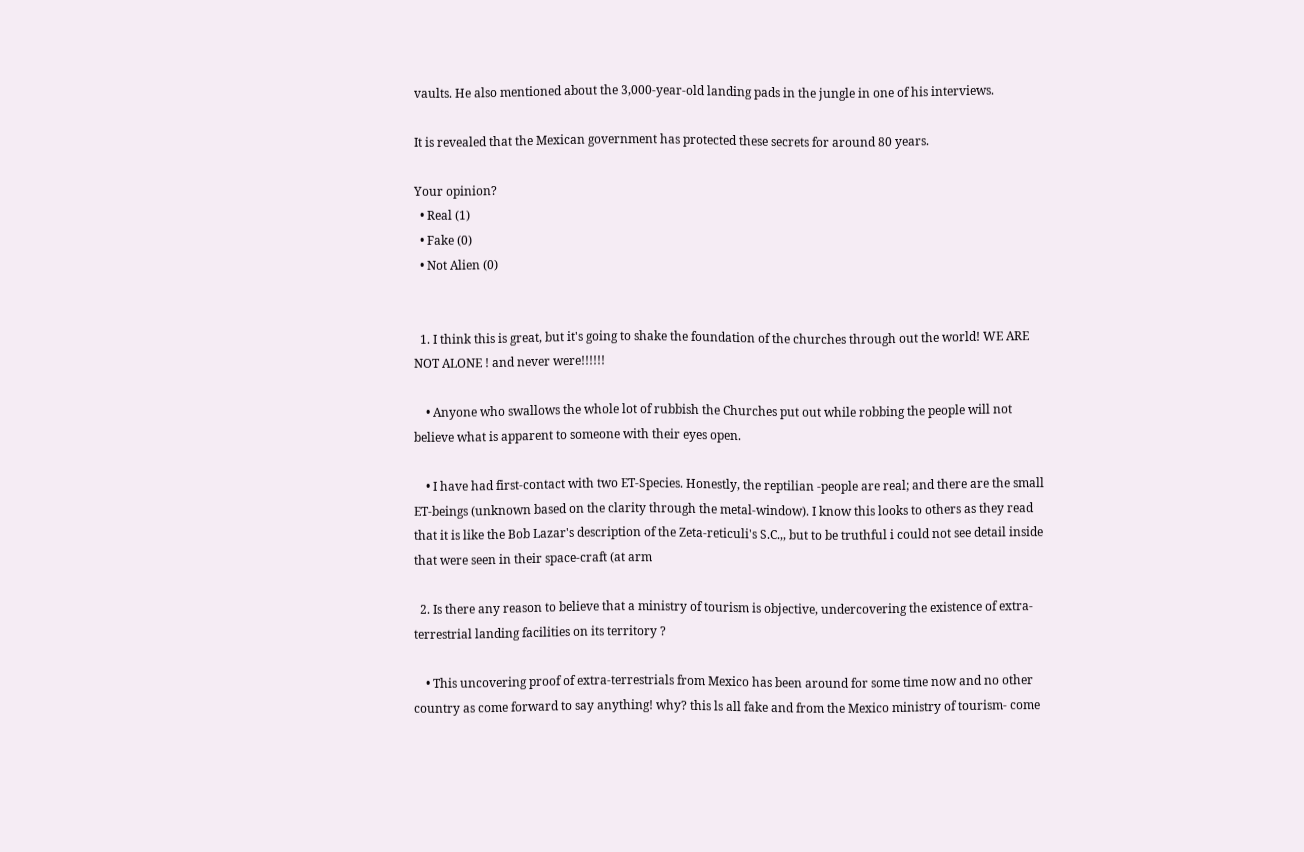vaults. He also mentioned about the 3,000-year-old landing pads in the jungle in one of his interviews.

It is revealed that the Mexican government has protected these secrets for around 80 years.

Your opinion?
  • Real (1)
  • Fake (0)
  • Not Alien (0)


  1. I think this is great, but it's going to shake the foundation of the churches through out the world! WE ARE NOT ALONE ! and never were!!!!!!

    • Anyone who swallows the whole lot of rubbish the Churches put out while robbing the people will not believe what is apparent to someone with their eyes open.

    • I have had first-contact with two ET-Species. Honestly, the reptilian -people are real; and there are the small ET-beings (unknown based on the clarity through the metal-window). I know this looks to others as they read that it is like the Bob Lazar's description of the Zeta-reticuli's S.C.,, but to be truthful i could not see detail inside that were seen in their space-craft (at arm

  2. Is there any reason to believe that a ministry of tourism is objective, undercovering the existence of extra-terrestrial landing facilities on its territory ?

    • This uncovering proof of extra-terrestrials from Mexico has been around for some time now and no other country as come forward to say anything! why? this ls all fake and from the Mexico ministry of tourism- come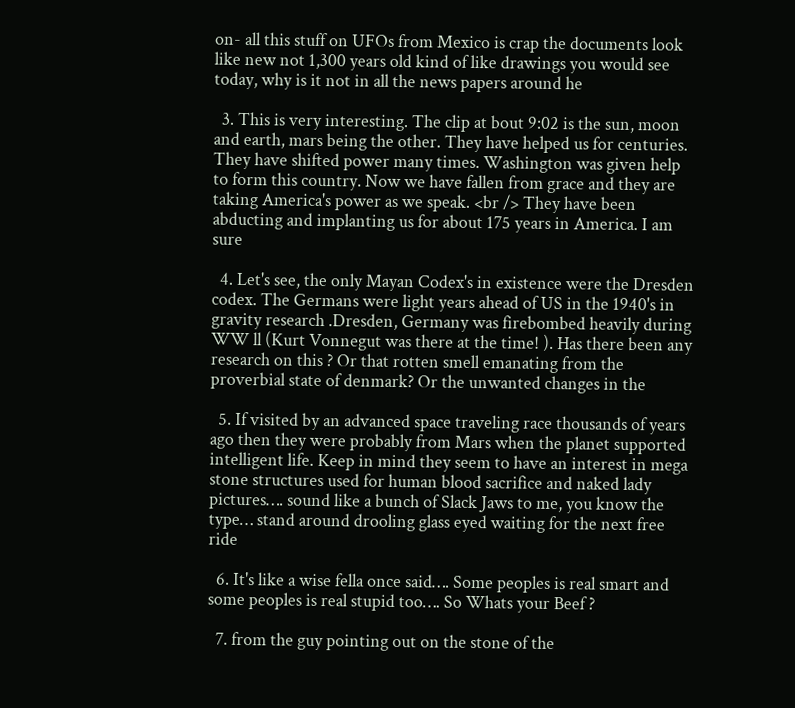on- all this stuff on UFOs from Mexico is crap the documents look like new not 1,300 years old kind of like drawings you would see today, why is it not in all the news papers around he

  3. This is very interesting. The clip at bout 9:02 is the sun, moon and earth, mars being the other. They have helped us for centuries. They have shifted power many times. Washington was given help to form this country. Now we have fallen from grace and they are taking America's power as we speak. <br /> They have been abducting and implanting us for about 175 years in America. I am sure

  4. Let's see, the only Mayan Codex's in existence were the Dresden codex. The Germans were light years ahead of US in the 1940's in gravity research .Dresden, Germany was firebombed heavily during WW ll (Kurt Vonnegut was there at the time! ). Has there been any research on this ? Or that rotten smell emanating from the proverbial state of denmark? Or the unwanted changes in the

  5. If visited by an advanced space traveling race thousands of years ago then they were probably from Mars when the planet supported intelligent life. Keep in mind they seem to have an interest in mega stone structures used for human blood sacrifice and naked lady pictures…. sound like a bunch of Slack Jaws to me, you know the type… stand around drooling glass eyed waiting for the next free ride

  6. It's like a wise fella once said…. Some peoples is real smart and some peoples is real stupid too…. So Whats your Beef ?

  7. from the guy pointing out on the stone of the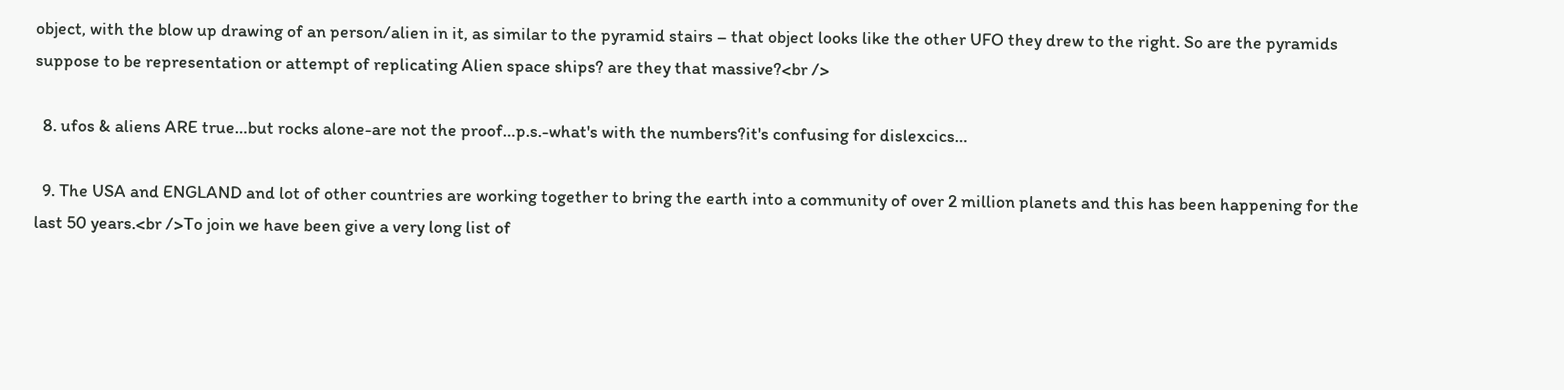object, with the blow up drawing of an person/alien in it, as similar to the pyramid stairs – that object looks like the other UFO they drew to the right. So are the pyramids suppose to be representation or attempt of replicating Alien space ships? are they that massive?<br />

  8. ufos & aliens ARE true…but rocks alone-are not the proof…p.s.-what's with the numbers?it's confusing for dislexcics…

  9. The USA and ENGLAND and lot of other countries are working together to bring the earth into a community of over 2 million planets and this has been happening for the last 50 years.<br />To join we have been give a very long list of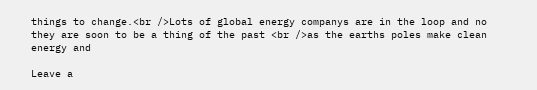things to change.<br />Lots of global energy companys are in the loop and no they are soon to be a thing of the past <br />as the earths poles make clean energy and

Leave a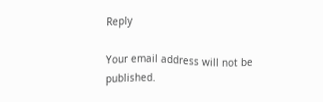Reply

Your email address will not be published.